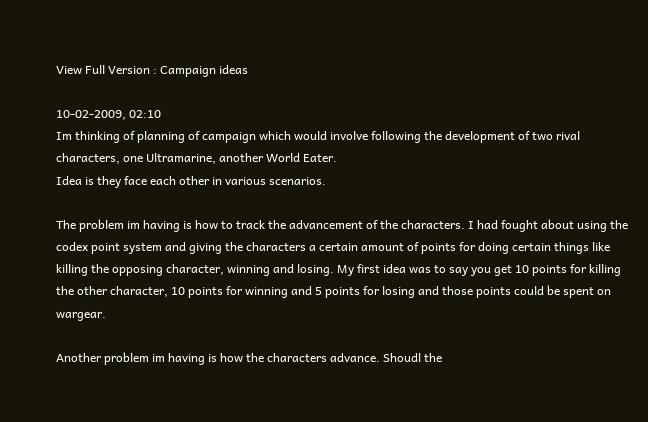View Full Version : Campaign ideas

10-02-2009, 02:10
Im thinking of planning of campaign which would involve following the development of two rival characters, one Ultramarine, another World Eater.
Idea is they face each other in various scenarios.

The problem im having is how to track the advancement of the characters. I had fought about using the codex point system and giving the characters a certain amount of points for doing certain things like killing the opposing character, winning and losing. My first idea was to say you get 10 points for killing the other character, 10 points for winning and 5 points for losing and those points could be spent on wargear.

Another problem im having is how the characters advance. Shoudl the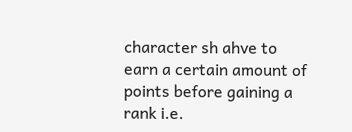character sh ahve to earn a certain amount of points before gaining a rank i.e.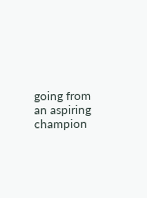going from an aspiring champion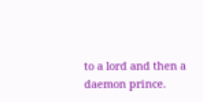to a lord and then a daemon prince.